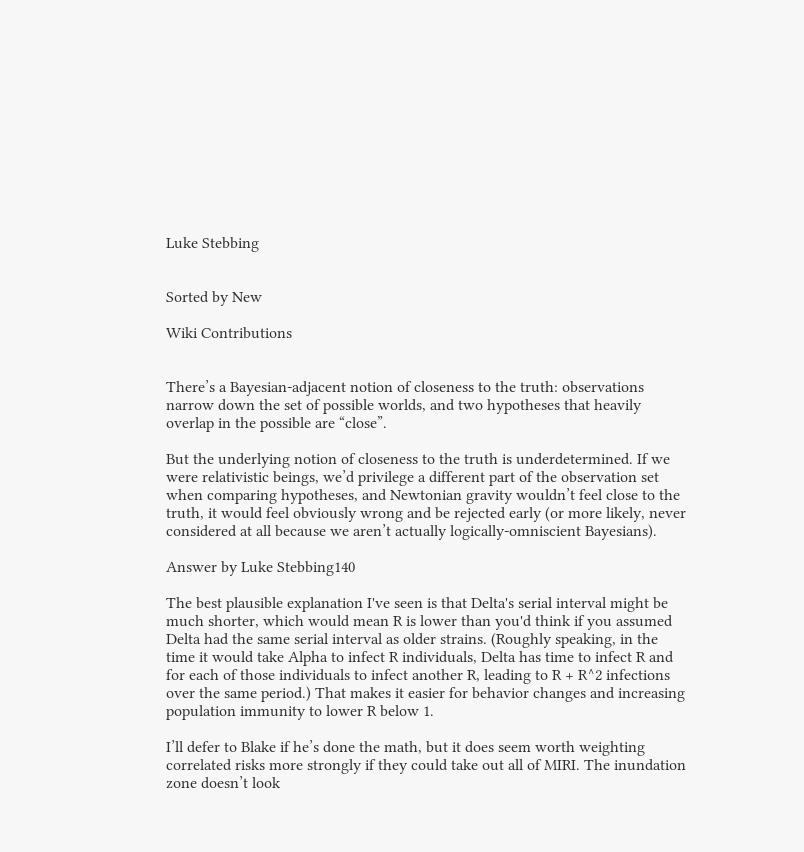Luke Stebbing


Sorted by New

Wiki Contributions


There’s a Bayesian-adjacent notion of closeness to the truth: observations narrow down the set of possible worlds, and two hypotheses that heavily overlap in the possible are “close”.

But the underlying notion of closeness to the truth is underdetermined. If we were relativistic beings, we’d privilege a different part of the observation set when comparing hypotheses, and Newtonian gravity wouldn’t feel close to the truth, it would feel obviously wrong and be rejected early (or more likely, never considered at all because we aren’t actually logically-omniscient Bayesians).

Answer by Luke Stebbing140

The best plausible explanation I've seen is that Delta's serial interval might be much shorter, which would mean R is lower than you'd think if you assumed Delta had the same serial interval as older strains. (Roughly speaking, in the time it would take Alpha to infect R individuals, Delta has time to infect R and for each of those individuals to infect another R, leading to R + R^2 infections over the same period.) That makes it easier for behavior changes and increasing population immunity to lower R below 1.

I’ll defer to Blake if he’s done the math, but it does seem worth weighting correlated risks more strongly if they could take out all of MIRI. The inundation zone doesn’t look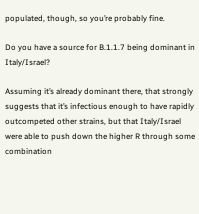populated, though, so you’re probably fine.

Do you have a source for B.1.1.7 being dominant in Italy/Israel?

Assuming it’s already dominant there, that strongly suggests that it’s infectious enough to have rapidly outcompeted other strains, but that Italy/Israel were able to push down the higher R through some combination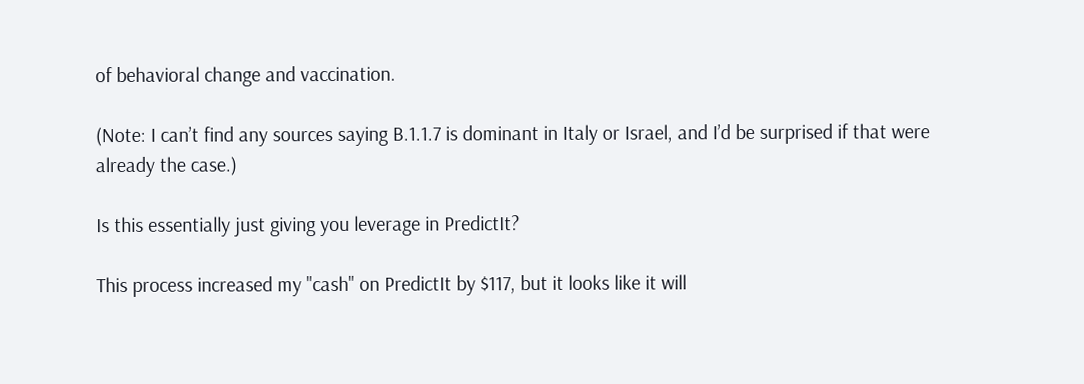of behavioral change and vaccination.

(Note: I can’t find any sources saying B.1.1.7 is dominant in Italy or Israel, and I’d be surprised if that were already the case.)

Is this essentially just giving you leverage in PredictIt?

This process increased my "cash" on PredictIt by $117, but it looks like it will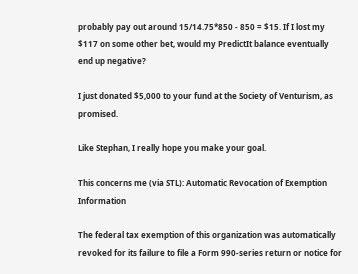probably pay out around 15/14.75*850 - 850 = $15. If I lost my $117 on some other bet, would my PredictIt balance eventually end up negative?

I just donated $5,000 to your fund at the Society of Venturism, as promised.

Like Stephan, I really hope you make your goal.

This concerns me (via STL): Automatic Revocation of Exemption Information

The federal tax exemption of this organization was automatically revoked for its failure to file a Form 990-series return or notice for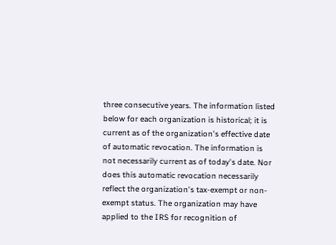three consecutive years. The information listed below for each organization is historical; it is current as of the organization's effective date of automatic revocation. The information is not necessarily current as of today's date. Nor does this automatic revocation necessarily reflect the organization's tax-exempt or non-exempt status. The organization may have applied to the IRS for recognition of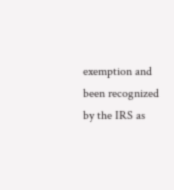exemption and been recognized by the IRS as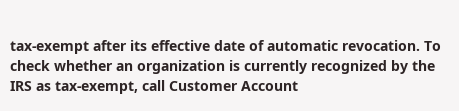tax-exempt after its effective date of automatic revocation. To check whether an organization is currently recognized by the IRS as tax-exempt, call Customer Account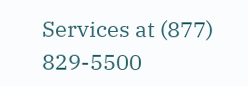Services at (877) 829-5500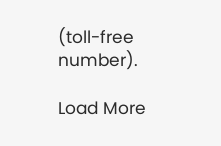(toll-free number).

Load More